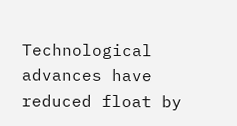Technological advances have reduced float by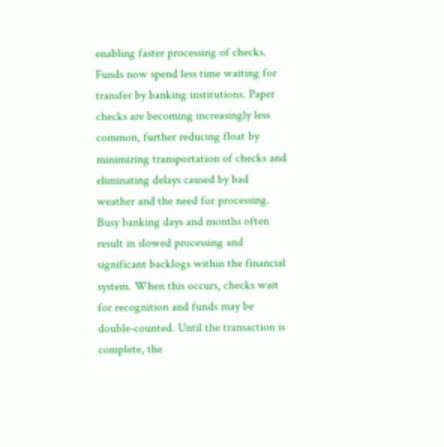enabling faster processing of checks. Funds now spend less time waiting for transfer by banking institutions. Paper checks are becoming increasingly less common, further reducing float by minimizing transportation of checks and eliminating delays caused by bad weather and the need for processing. Busy banking days and months often result in slowed processing and significant backlogs within the financial system. When this occurs, checks wait for recognition and funds may be double-counted. Until the transaction is complete, the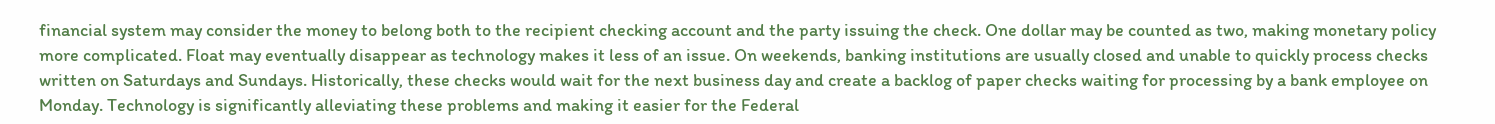financial system may consider the money to belong both to the recipient checking account and the party issuing the check. One dollar may be counted as two, making monetary policy more complicated. Float may eventually disappear as technology makes it less of an issue. On weekends, banking institutions are usually closed and unable to quickly process checks written on Saturdays and Sundays. Historically, these checks would wait for the next business day and create a backlog of paper checks waiting for processing by a bank employee on Monday. Technology is significantly alleviating these problems and making it easier for the Federal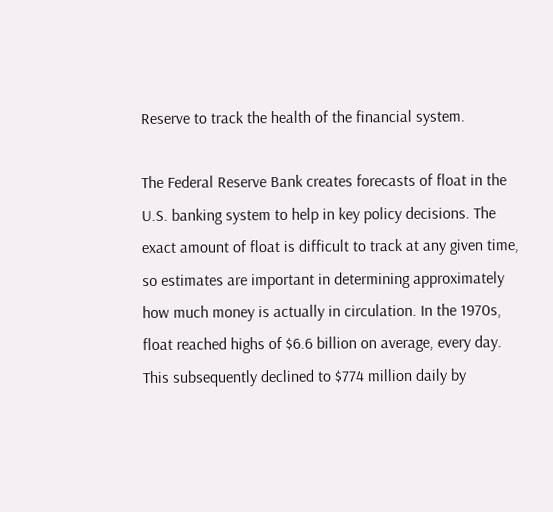Reserve to track the health of the financial system.

The Federal Reserve Bank creates forecasts of float in the U.S. banking system to help in key policy decisions. The exact amount of float is difficult to track at any given time, so estimates are important in determining approximately how much money is actually in circulation. In the 1970s, float reached highs of $6.6 billion on average, every day. This subsequently declined to $774 million daily by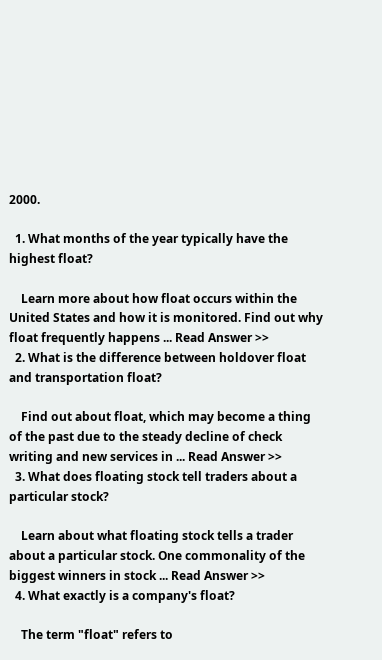2000.

  1. What months of the year typically have the highest float?

    Learn more about how float occurs within the United States and how it is monitored. Find out why float frequently happens ... Read Answer >>
  2. What is the difference between holdover float and transportation float?

    Find out about float, which may become a thing of the past due to the steady decline of check writing and new services in ... Read Answer >>
  3. What does floating stock tell traders about a particular stock?

    Learn about what floating stock tells a trader about a particular stock. One commonality of the biggest winners in stock ... Read Answer >>
  4. What exactly is a company's float?

    The term "float" refers to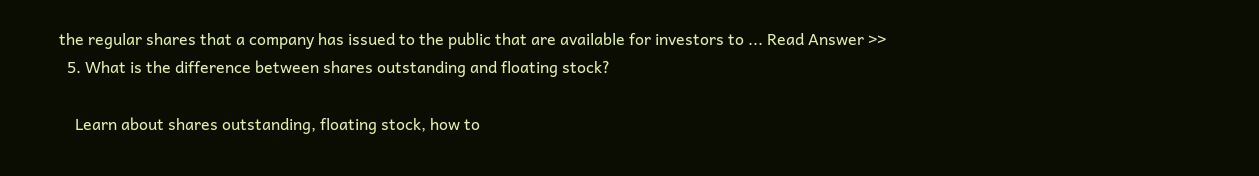the regular shares that a company has issued to the public that are available for investors to ... Read Answer >>
  5. What is the difference between shares outstanding and floating stock?

    Learn about shares outstanding, floating stock, how to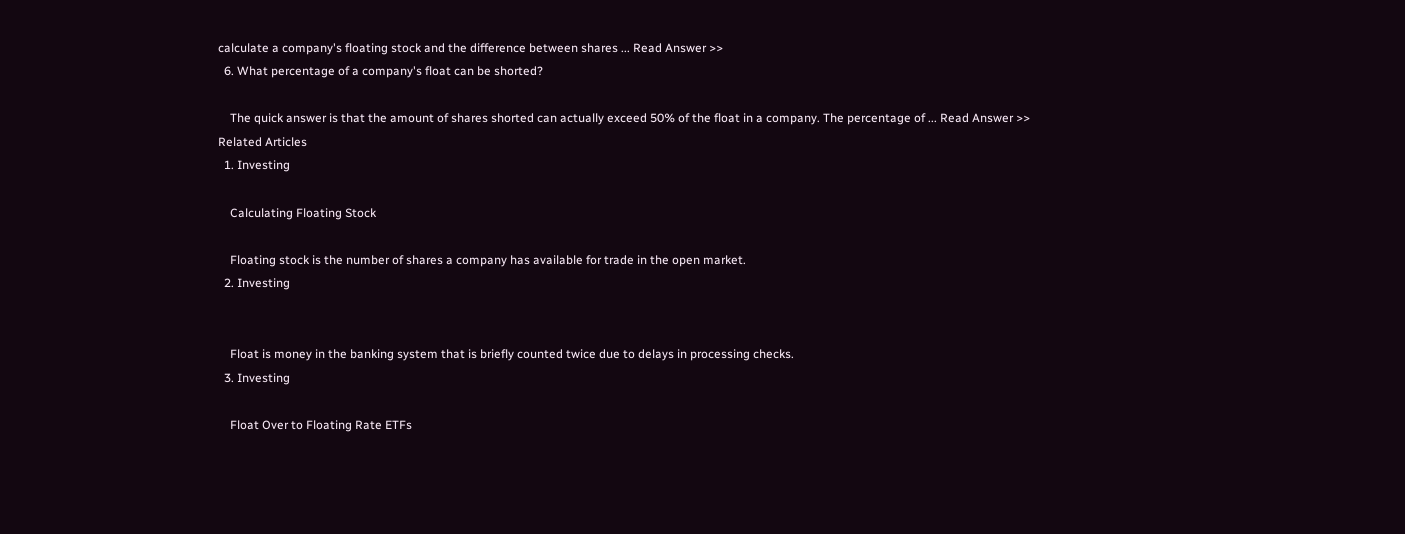calculate a company's floating stock and the difference between shares ... Read Answer >>
  6. What percentage of a company's float can be shorted?

    The quick answer is that the amount of shares shorted can actually exceed 50% of the float in a company. The percentage of ... Read Answer >>
Related Articles
  1. Investing

    Calculating Floating Stock

    Floating stock is the number of shares a company has available for trade in the open market.
  2. Investing


    Float is money in the banking system that is briefly counted twice due to delays in processing checks.
  3. Investing

    Float Over to Floating Rate ETFs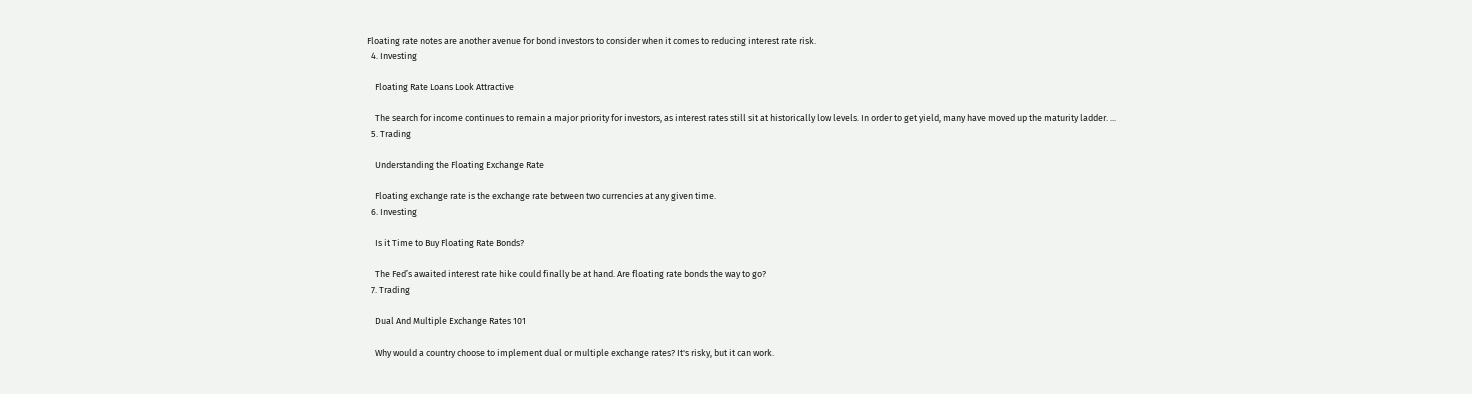Floating rate notes are another avenue for bond investors to consider when it comes to reducing interest rate risk.
  4. Investing

    Floating Rate Loans Look Attractive

    The search for income continues to remain a major priority for investors, as interest rates still sit at historically low levels. In order to get yield, many have moved up the maturity ladder. ...
  5. Trading

    Understanding the Floating Exchange Rate

    Floating exchange rate is the exchange rate between two currencies at any given time.
  6. Investing

    Is it Time to Buy Floating Rate Bonds?

    The Fed’s awaited interest rate hike could finally be at hand. Are floating rate bonds the way to go?
  7. Trading

    Dual And Multiple Exchange Rates 101

    Why would a country choose to implement dual or multiple exchange rates? It's risky, but it can work.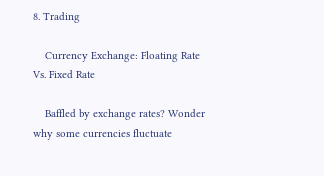8. Trading

    Currency Exchange: Floating Rate Vs. Fixed Rate

    Baffled by exchange rates? Wonder why some currencies fluctuate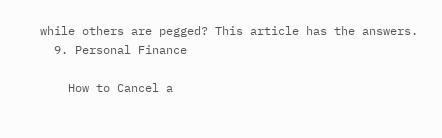while others are pegged? This article has the answers.
  9. Personal Finance

    How to Cancel a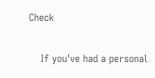Check

    If you've had a personal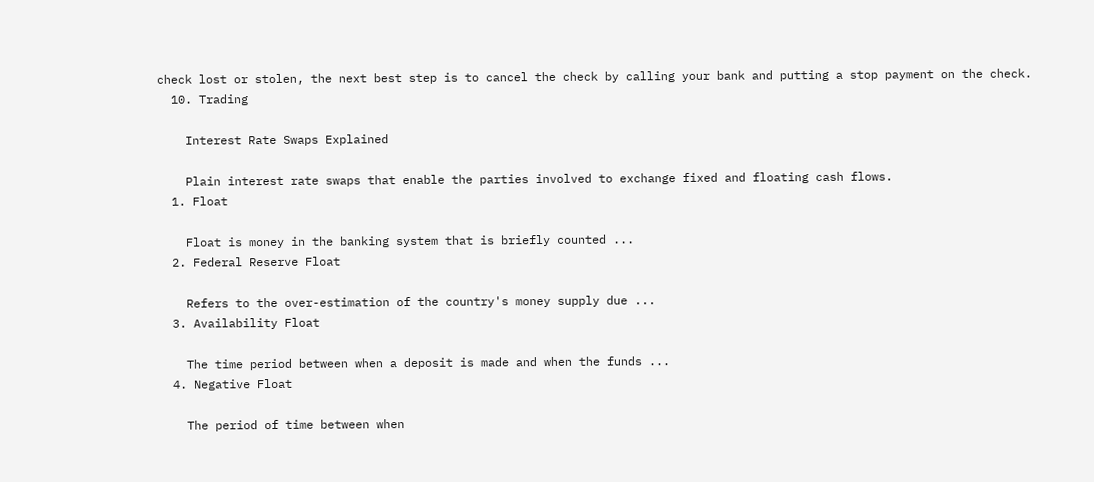check lost or stolen, the next best step is to cancel the check by calling your bank and putting a stop payment on the check.
  10. Trading

    Interest Rate Swaps Explained

    Plain interest rate swaps that enable the parties involved to exchange fixed and floating cash flows.
  1. Float

    Float is money in the banking system that is briefly counted ...
  2. Federal Reserve Float

    Refers to the over-estimation of the country's money supply due ...
  3. Availability Float

    The time period between when a deposit is made and when the funds ...
  4. Negative Float

    The period of time between when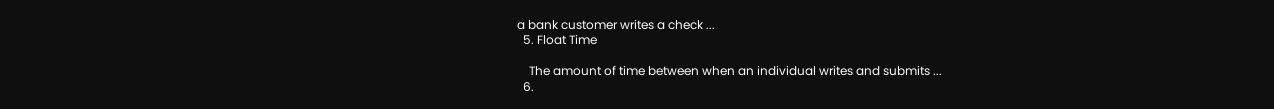a bank customer writes a check ...
  5. Float Time

    The amount of time between when an individual writes and submits ...
  6.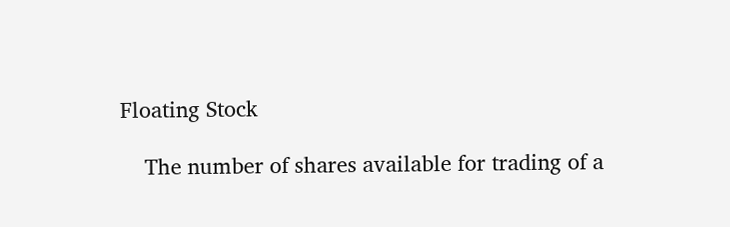Floating Stock

    The number of shares available for trading of a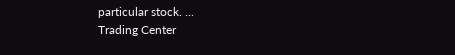particular stock. ...
Trading Center